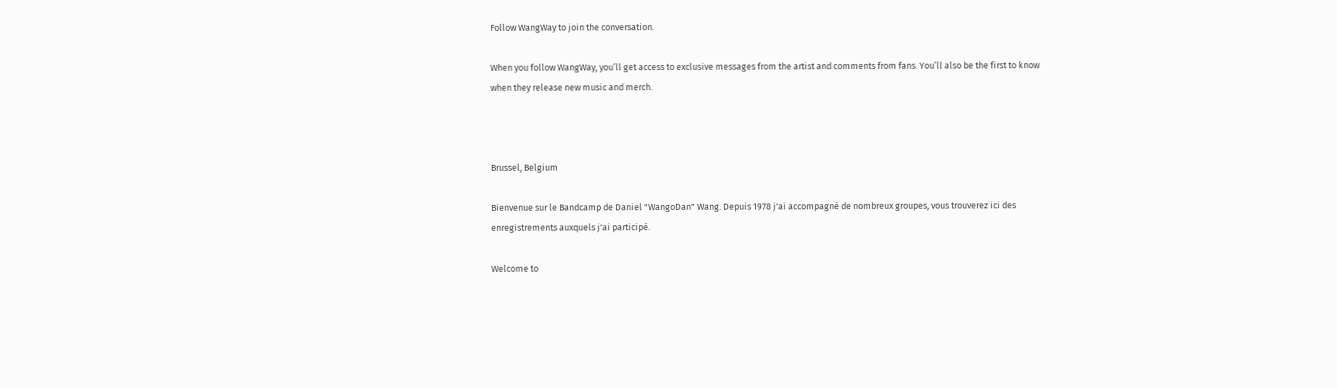Follow WangWay to join the conversation.

When you follow WangWay, you’ll get access to exclusive messages from the artist and comments from fans. You’ll also be the first to know when they release new music and merch.



Brussel, Belgium

Bienvenue sur le Bandcamp de Daniel "WangoDan" Wang. Depuis 1978 j'ai accompagné de nombreux groupes, vous trouverez ici des enregistrements auxquels j'ai participé.

Welcome to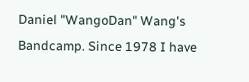Daniel "WangoDan" Wang's Bandcamp. Since 1978 I have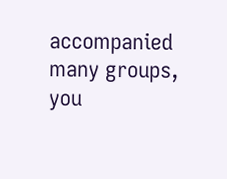accompanied many groups, you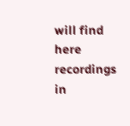will find here recordings in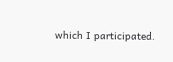which I participated.